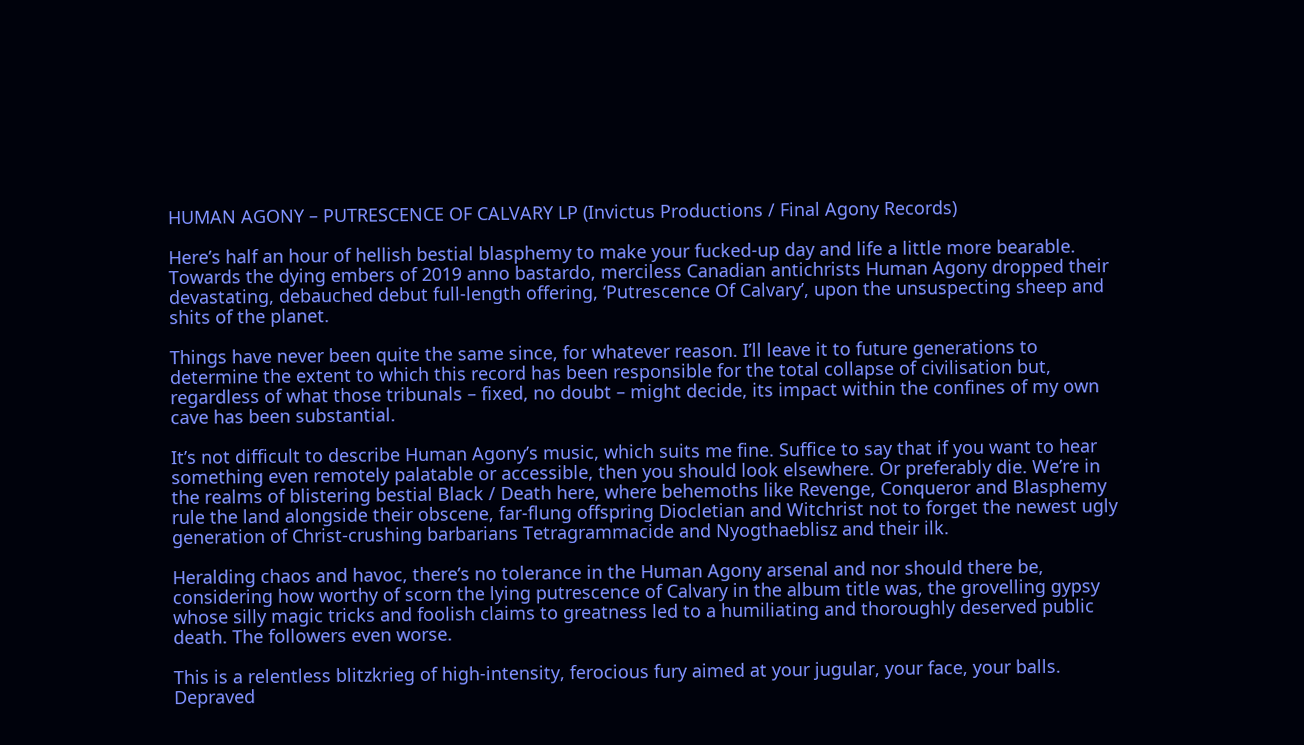HUMAN AGONY – PUTRESCENCE OF CALVARY LP (Invictus Productions / Final Agony Records)

Here’s half an hour of hellish bestial blasphemy to make your fucked-up day and life a little more bearable. Towards the dying embers of 2019 anno bastardo, merciless Canadian antichrists Human Agony dropped their devastating, debauched debut full-length offering, ‘Putrescence Of Calvary’, upon the unsuspecting sheep and shits of the planet.

Things have never been quite the same since, for whatever reason. I’ll leave it to future generations to determine the extent to which this record has been responsible for the total collapse of civilisation but, regardless of what those tribunals – fixed, no doubt – might decide, its impact within the confines of my own cave has been substantial.

It’s not difficult to describe Human Agony’s music, which suits me fine. Suffice to say that if you want to hear something even remotely palatable or accessible, then you should look elsewhere. Or preferably die. We’re in the realms of blistering bestial Black / Death here, where behemoths like Revenge, Conqueror and Blasphemy rule the land alongside their obscene, far-flung offspring Diocletian and Witchrist not to forget the newest ugly generation of Christ-crushing barbarians Tetragrammacide and Nyogthaeblisz and their ilk.

Heralding chaos and havoc, there’s no tolerance in the Human Agony arsenal and nor should there be, considering how worthy of scorn the lying putrescence of Calvary in the album title was, the grovelling gypsy whose silly magic tricks and foolish claims to greatness led to a humiliating and thoroughly deserved public death. The followers even worse.

This is a relentless blitzkrieg of high-intensity, ferocious fury aimed at your jugular, your face, your balls. Depraved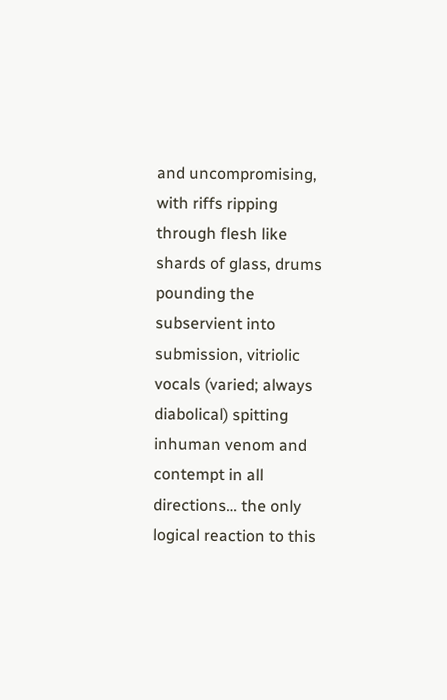and uncompromising, with riffs ripping through flesh like shards of glass, drums pounding the subservient into submission, vitriolic vocals (varied; always diabolical) spitting inhuman venom and contempt in all directions… the only logical reaction to this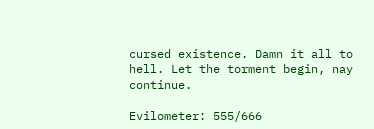cursed existence. Damn it all to hell. Let the torment begin, nay continue.

Evilometer: 555/666